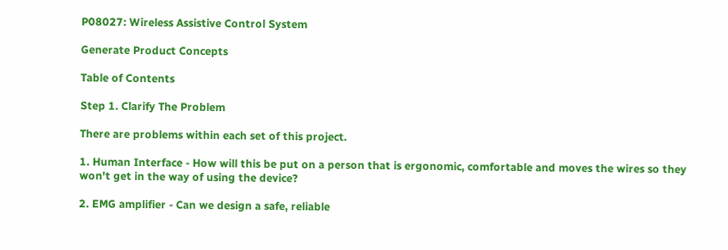P08027: Wireless Assistive Control System

Generate Product Concepts

Table of Contents

Step 1. Clarify The Problem

There are problems within each set of this project.

1. Human Interface - How will this be put on a person that is ergonomic, comfortable and moves the wires so they won't get in the way of using the device?

2. EMG amplifier - Can we design a safe, reliable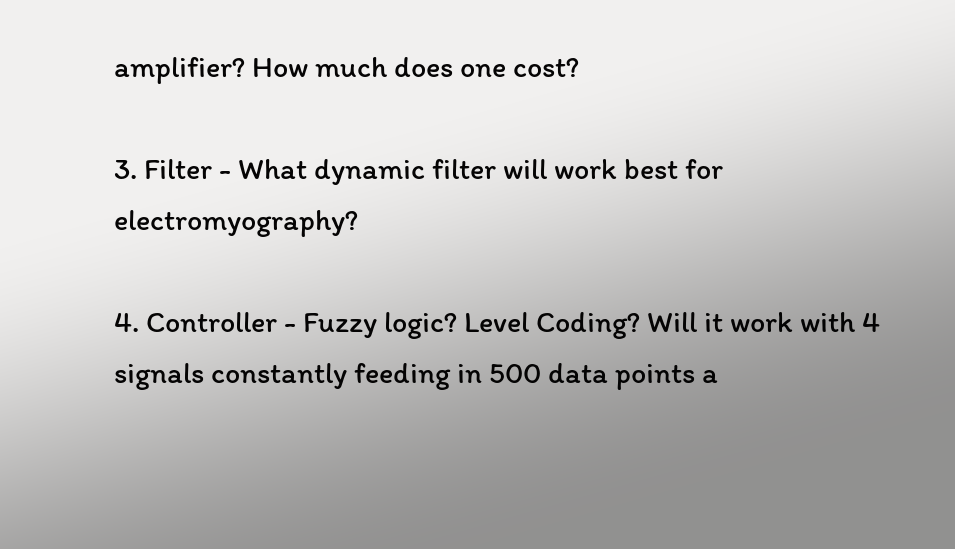amplifier? How much does one cost?

3. Filter - What dynamic filter will work best for electromyography?

4. Controller - Fuzzy logic? Level Coding? Will it work with 4 signals constantly feeding in 500 data points a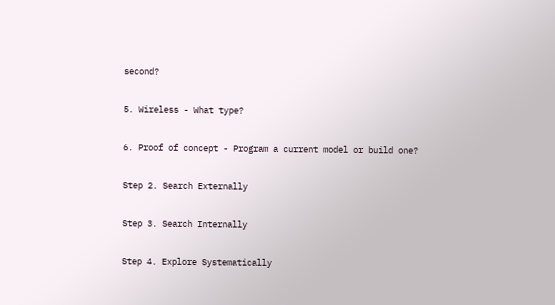second?

5. Wireless - What type?

6. Proof of concept - Program a current model or build one?

Step 2. Search Externally

Step 3. Search Internally

Step 4. Explore Systematically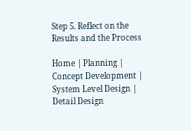Step 5. Reflect on the Results and the Process

Home | Planning | Concept Development | System Level Design | Detail Design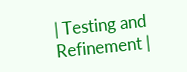| Testing and Refinement |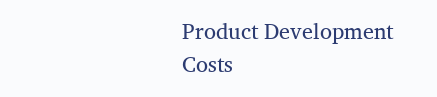Product Development Costs